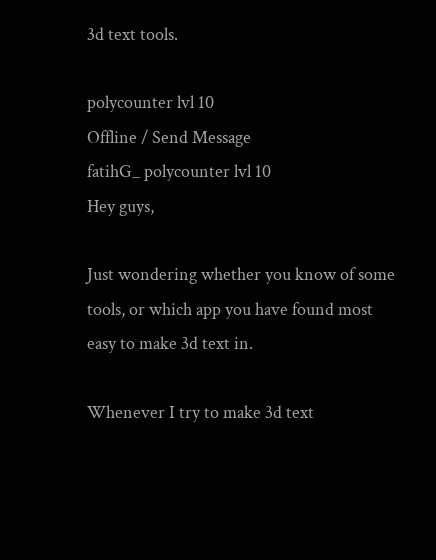3d text tools.

polycounter lvl 10
Offline / Send Message
fatihG_ polycounter lvl 10
Hey guys,

Just wondering whether you know of some tools, or which app you have found most easy to make 3d text in.

Whenever I try to make 3d text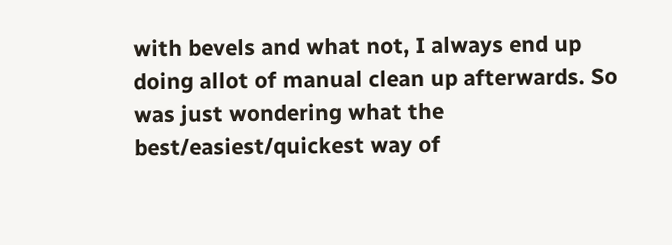with bevels and what not, I always end up doing allot of manual clean up afterwards. So was just wondering what the best/easiest/quickest way of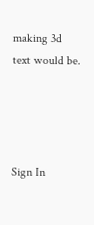making 3d text would be.




Sign In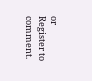or Register to comment.